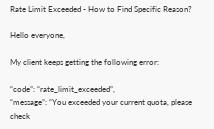Rate Limit Exceeded - How to Find Specific Reason?

Hello everyone,

My client keeps getting the following error:

“code”: “rate_limit_exceeded”,
“message”: “You exceeded your current quota, please check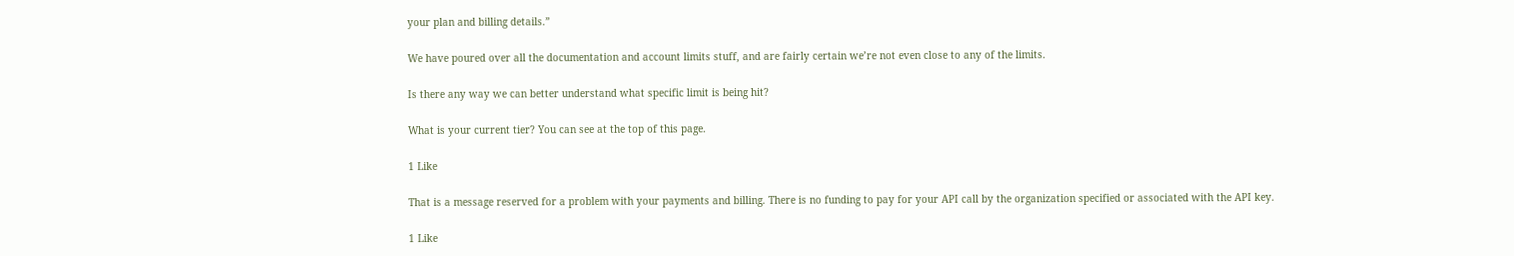your plan and billing details.”

We have poured over all the documentation and account limits stuff, and are fairly certain we’re not even close to any of the limits.

Is there any way we can better understand what specific limit is being hit?

What is your current tier? You can see at the top of this page.

1 Like

That is a message reserved for a problem with your payments and billing. There is no funding to pay for your API call by the organization specified or associated with the API key.

1 Like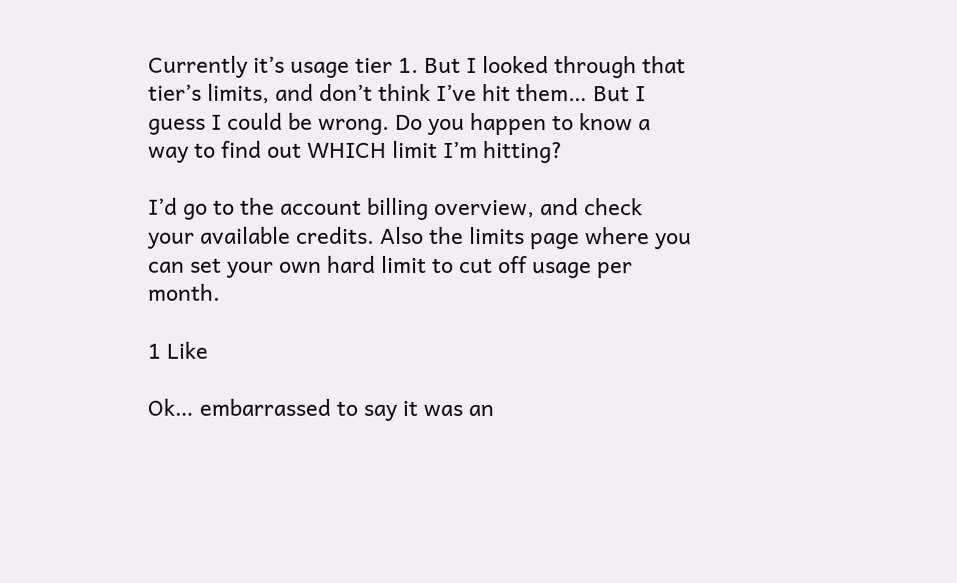Currently it’s usage tier 1. But I looked through that tier’s limits, and don’t think I’ve hit them… But I guess I could be wrong. Do you happen to know a way to find out WHICH limit I’m hitting?

I’d go to the account billing overview, and check your available credits. Also the limits page where you can set your own hard limit to cut off usage per month.

1 Like

Ok… embarrassed to say it was an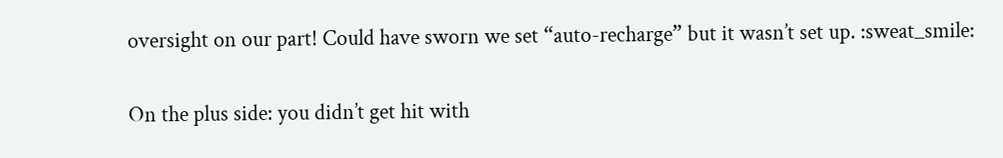oversight on our part! Could have sworn we set “auto-recharge” but it wasn’t set up. :sweat_smile:

On the plus side: you didn’t get hit with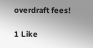overdraft fees!

1 Like